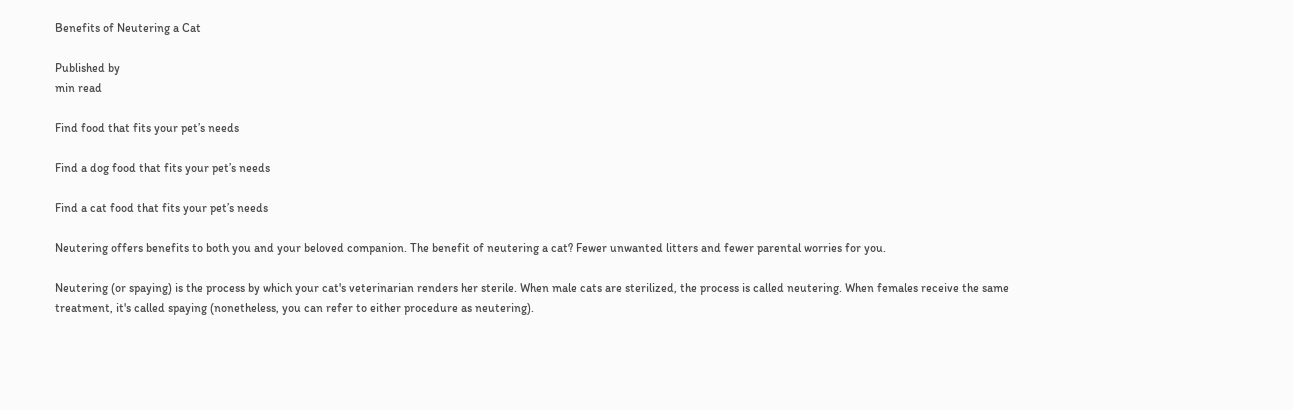Benefits of Neutering a Cat

Published by
min read

Find food that fits your pet’s needs

Find a dog food that fits your pet’s needs

Find a cat food that fits your pet’s needs

Neutering offers benefits to both you and your beloved companion. The benefit of neutering a cat? Fewer unwanted litters and fewer parental worries for you.

Neutering (or spaying) is the process by which your cat's veterinarian renders her sterile. When male cats are sterilized, the process is called neutering. When females receive the same treatment, it's called spaying (nonetheless, you can refer to either procedure as neutering).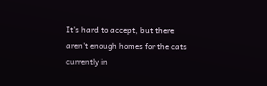It's hard to accept, but there aren't enough homes for the cats currently in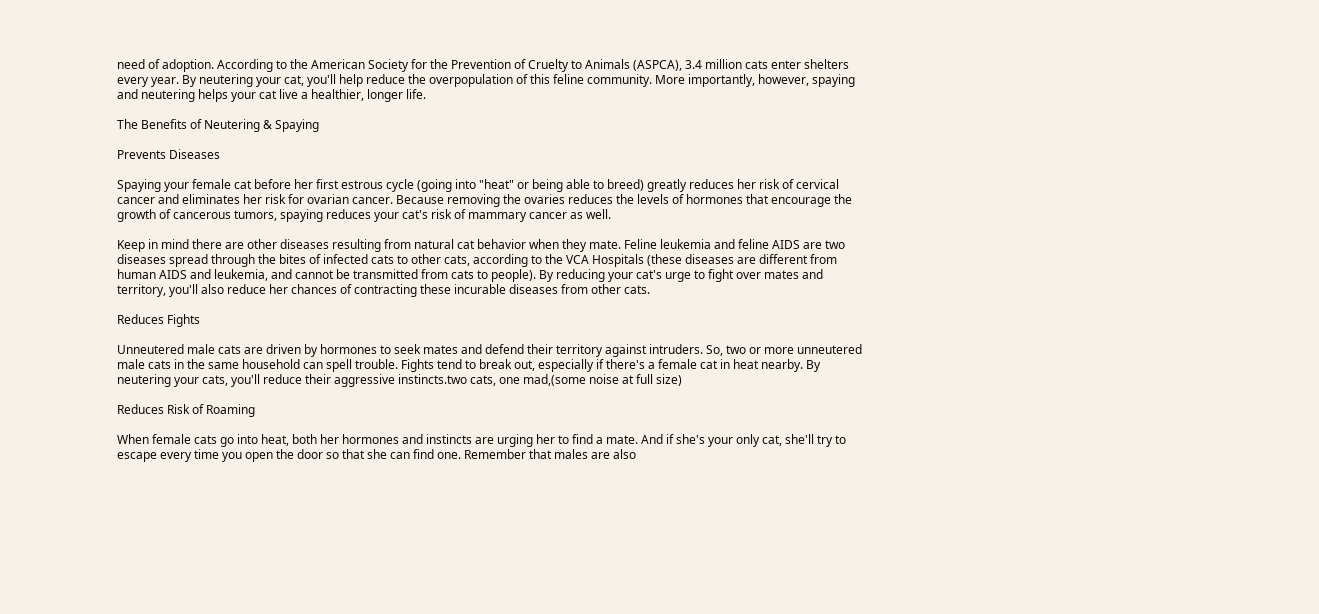need of adoption. According to the American Society for the Prevention of Cruelty to Animals (ASPCA), 3.4 million cats enter shelters every year. By neutering your cat, you'll help reduce the overpopulation of this feline community. More importantly, however, spaying and neutering helps your cat live a healthier, longer life.

The Benefits of Neutering & Spaying

Prevents Diseases

Spaying your female cat before her first estrous cycle (going into "heat" or being able to breed) greatly reduces her risk of cervical cancer and eliminates her risk for ovarian cancer. Because removing the ovaries reduces the levels of hormones that encourage the growth of cancerous tumors, spaying reduces your cat's risk of mammary cancer as well.

Keep in mind there are other diseases resulting from natural cat behavior when they mate. Feline leukemia and feline AIDS are two diseases spread through the bites of infected cats to other cats, according to the VCA Hospitals (these diseases are different from human AIDS and leukemia, and cannot be transmitted from cats to people). By reducing your cat's urge to fight over mates and territory, you'll also reduce her chances of contracting these incurable diseases from other cats.

Reduces Fights

Unneutered male cats are driven by hormones to seek mates and defend their territory against intruders. So, two or more unneutered male cats in the same household can spell trouble. Fights tend to break out, especially if there's a female cat in heat nearby. By neutering your cats, you'll reduce their aggressive instincts.two cats, one mad,(some noise at full size)

Reduces Risk of Roaming

When female cats go into heat, both her hormones and instincts are urging her to find a mate. And if she's your only cat, she'll try to escape every time you open the door so that she can find one. Remember that males are also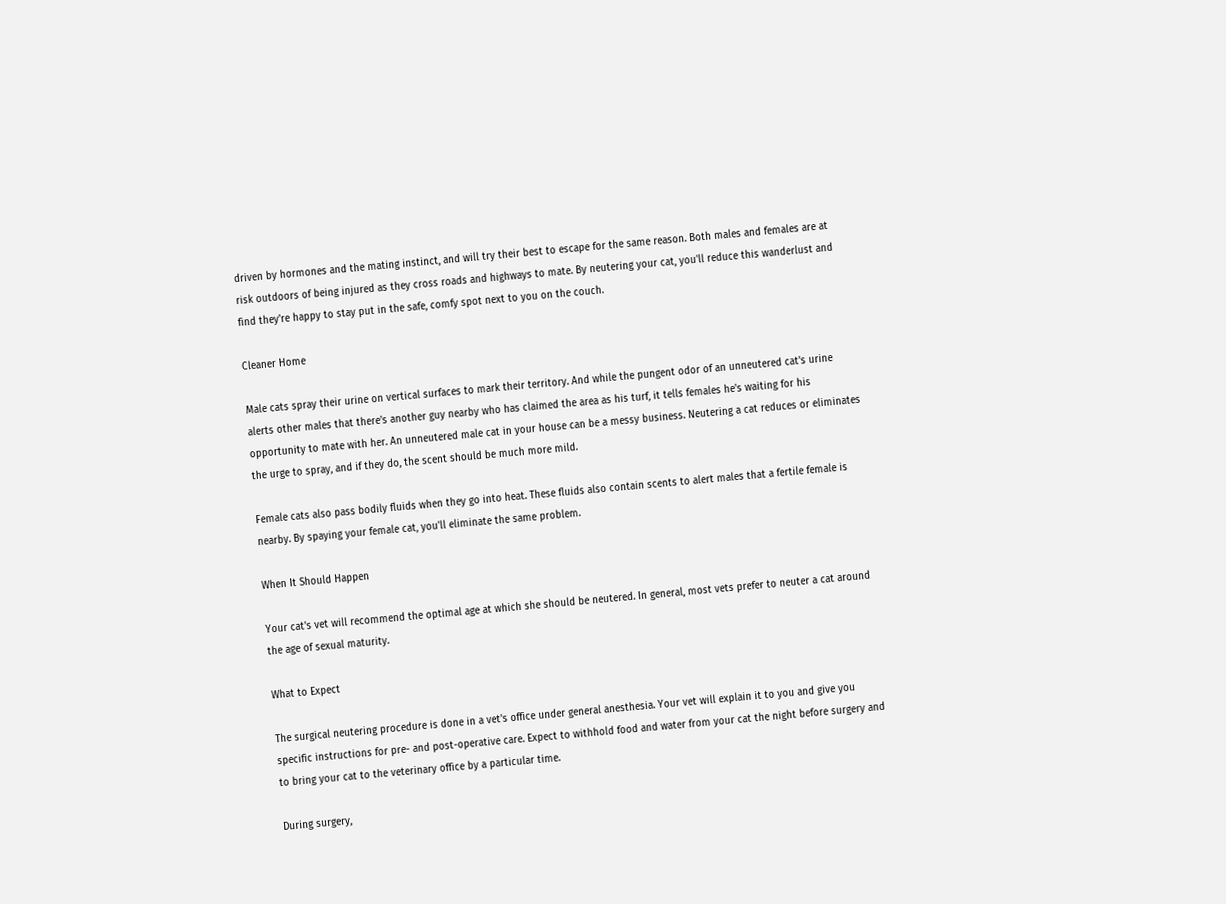driven by hormones and the mating instinct, and will try their best to escape for the same reason. Both males and females are at risk outdoors of being injured as they cross roads and highways to mate. By neutering your cat, you'll reduce this wanderlust and find they're happy to stay put in the safe, comfy spot next to you on the couch.

Cleaner Home

Male cats spray their urine on vertical surfaces to mark their territory. And while the pungent odor of an unneutered cat's urine alerts other males that there's another guy nearby who has claimed the area as his turf, it tells females he's waiting for his opportunity to mate with her. An unneutered male cat in your house can be a messy business. Neutering a cat reduces or eliminates the urge to spray, and if they do, the scent should be much more mild.

Female cats also pass bodily fluids when they go into heat. These fluids also contain scents to alert males that a fertile female is nearby. By spaying your female cat, you'll eliminate the same problem.

When It Should Happen

Your cat's vet will recommend the optimal age at which she should be neutered. In general, most vets prefer to neuter a cat around the age of sexual maturity.

What to Expect

The surgical neutering procedure is done in a vet's office under general anesthesia. Your vet will explain it to you and give you specific instructions for pre- and post-operative care. Expect to withhold food and water from your cat the night before surgery and to bring your cat to the veterinary office by a particular time.

During surgery,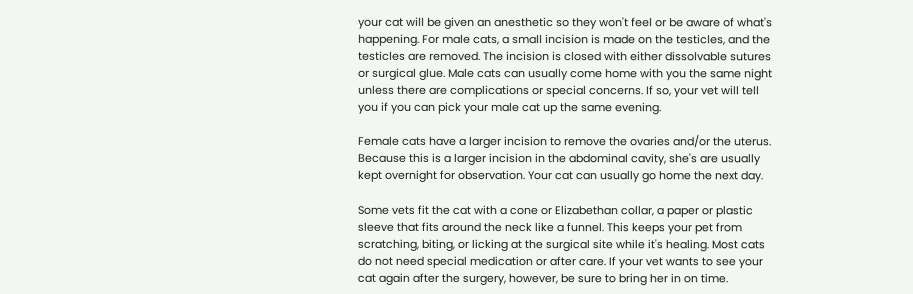your cat will be given an anesthetic so they won't feel or be aware of what's happening. For male cats, a small incision is made on the testicles, and the testicles are removed. The incision is closed with either dissolvable sutures or surgical glue. Male cats can usually come home with you the same night unless there are complications or special concerns. If so, your vet will tell you if you can pick your male cat up the same evening.

Female cats have a larger incision to remove the ovaries and/or the uterus. Because this is a larger incision in the abdominal cavity, she's are usually kept overnight for observation. Your cat can usually go home the next day.

Some vets fit the cat with a cone or Elizabethan collar, a paper or plastic sleeve that fits around the neck like a funnel. This keeps your pet from scratching, biting, or licking at the surgical site while it's healing. Most cats do not need special medication or after care. If your vet wants to see your cat again after the surgery, however, be sure to bring her in on time.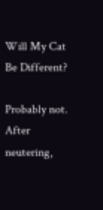Will My Cat Be Different?

Probably not. After neutering,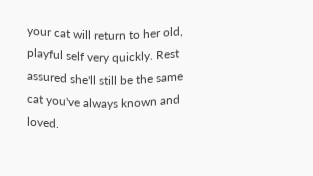your cat will return to her old, playful self very quickly. Rest assured she'll still be the same cat you've always known and loved.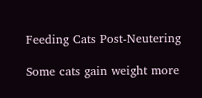Feeding Cats Post-Neutering

Some cats gain weight more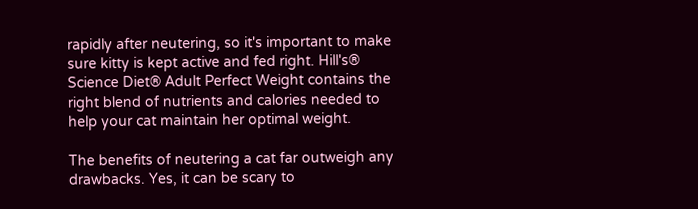rapidly after neutering, so it's important to make sure kitty is kept active and fed right. Hill's® Science Diet® Adult Perfect Weight contains the right blend of nutrients and calories needed to help your cat maintain her optimal weight.

The benefits of neutering a cat far outweigh any drawbacks. Yes, it can be scary to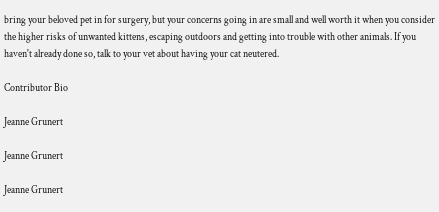bring your beloved pet in for surgery, but your concerns going in are small and well worth it when you consider the higher risks of unwanted kittens, escaping outdoors and getting into trouble with other animals. If you haven't already done so, talk to your vet about having your cat neutered.

Contributor Bio

Jeanne Grunert

Jeanne Grunert

Jeanne Grunert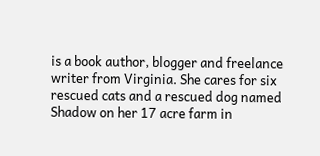is a book author, blogger and freelance writer from Virginia. She cares for six rescued cats and a rescued dog named Shadow on her 17 acre farm in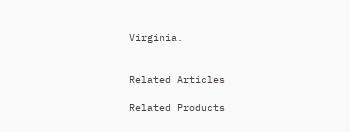Virginia.


Related Articles

Related Products